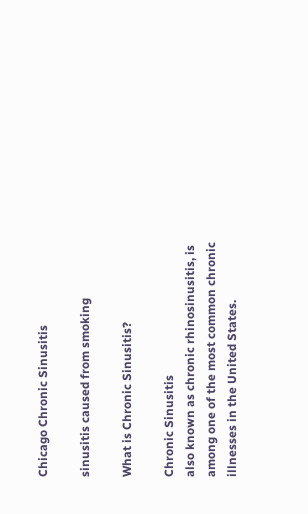Chicago Chronic Sinusitis

sinusitis caused from smoking

What is Chronic Sinusitis?

Chronic Sinusitis
also known as chronic rhinosinusitis, is among one of the most common chronic illnesses in the United States.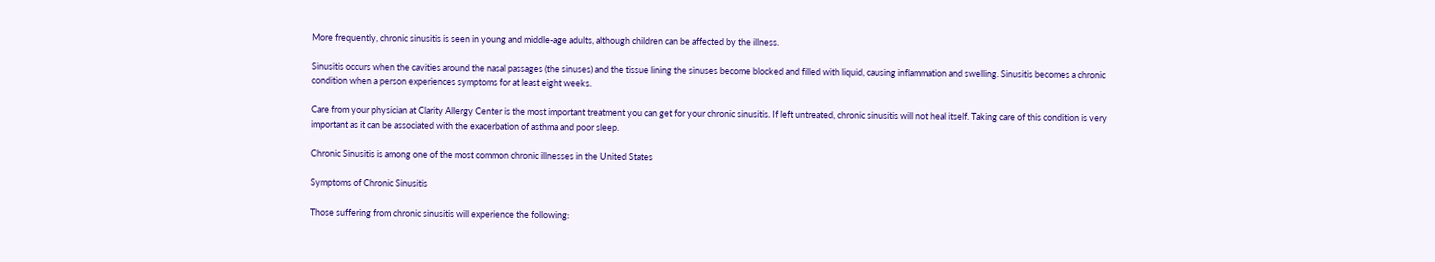More frequently, chronic sinusitis is seen in young and middle-age adults, although children can be affected by the illness.

Sinusitis occurs when the cavities around the nasal passages (the sinuses) and the tissue lining the sinuses become blocked and filled with liquid, causing inflammation and swelling. Sinusitis becomes a chronic condition when a person experiences symptoms for at least eight weeks.

Care from your physician at Clarity Allergy Center is the most important treatment you can get for your chronic sinusitis. If left untreated, chronic sinusitis will not heal itself. Taking care of this condition is very important as it can be associated with the exacerbation of asthma and poor sleep.

Chronic Sinusitis is among one of the most common chronic illnesses in the United States

Symptoms of Chronic Sinusitis

Those suffering from chronic sinusitis will experience the following: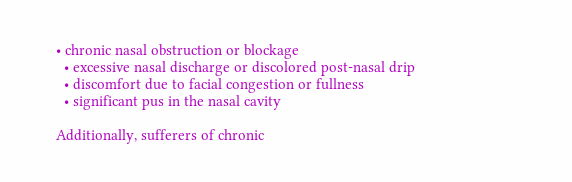• chronic nasal obstruction or blockage
  • excessive nasal discharge or discolored post-nasal drip
  • discomfort due to facial congestion or fullness
  • significant pus in the nasal cavity

Additionally, sufferers of chronic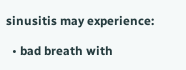sinusitis may experience:

  • bad breath with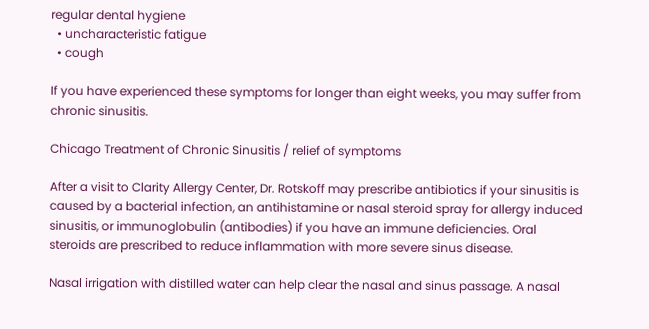regular dental hygiene
  • uncharacteristic fatigue
  • cough

If you have experienced these symptoms for longer than eight weeks, you may suffer from chronic sinusitis.

Chicago Treatment of Chronic Sinusitis / relief of symptoms

After a visit to Clarity Allergy Center, Dr. Rotskoff may prescribe antibiotics if your sinusitis is caused by a bacterial infection, an antihistamine or nasal steroid spray for allergy induced sinusitis, or immunoglobulin (antibodies) if you have an immune deficiencies. Oral steroids are prescribed to reduce inflammation with more severe sinus disease.

Nasal irrigation with distilled water can help clear the nasal and sinus passage. A nasal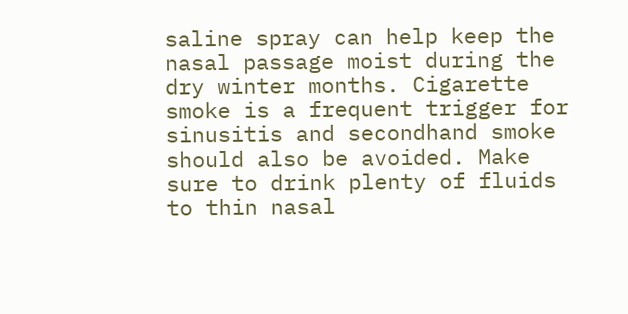saline spray can help keep the nasal passage moist during the dry winter months. Cigarette smoke is a frequent trigger for sinusitis and secondhand smoke should also be avoided. Make sure to drink plenty of fluids to thin nasal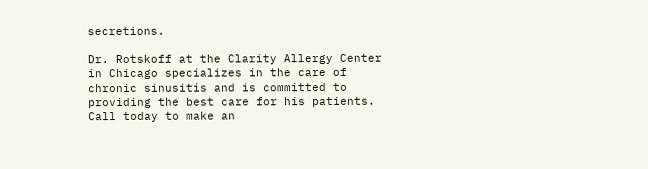secretions.

Dr. Rotskoff at the Clarity Allergy Center in Chicago specializes in the care of chronic sinusitis and is committed to providing the best care for his patients. Call today to make an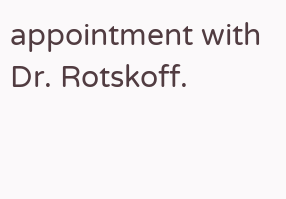appointment with Dr. Rotskoff.